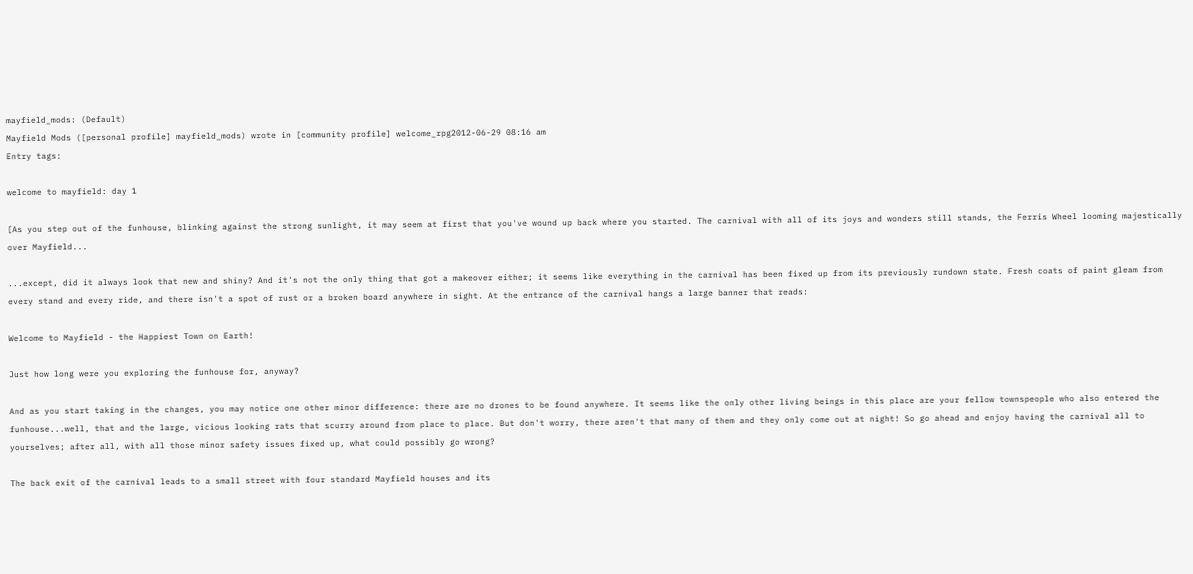mayfield_mods: (Default)
Mayfield Mods ([personal profile] mayfield_mods) wrote in [community profile] welcome_rpg2012-06-29 08:16 am
Entry tags:

welcome to mayfield: day 1

[As you step out of the funhouse, blinking against the strong sunlight, it may seem at first that you've wound up back where you started. The carnival with all of its joys and wonders still stands, the Ferris Wheel looming majestically over Mayfield...

...except, did it always look that new and shiny? And it's not the only thing that got a makeover either; it seems like everything in the carnival has been fixed up from its previously rundown state. Fresh coats of paint gleam from every stand and every ride, and there isn't a spot of rust or a broken board anywhere in sight. At the entrance of the carnival hangs a large banner that reads:

Welcome to Mayfield - the Happiest Town on Earth!

Just how long were you exploring the funhouse for, anyway?

And as you start taking in the changes, you may notice one other minor difference: there are no drones to be found anywhere. It seems like the only other living beings in this place are your fellow townspeople who also entered the funhouse...well, that and the large, vicious looking rats that scurry around from place to place. But don't worry, there aren't that many of them and they only come out at night! So go ahead and enjoy having the carnival all to yourselves; after all, with all those minor safety issues fixed up, what could possibly go wrong?

The back exit of the carnival leads to a small street with four standard Mayfield houses and its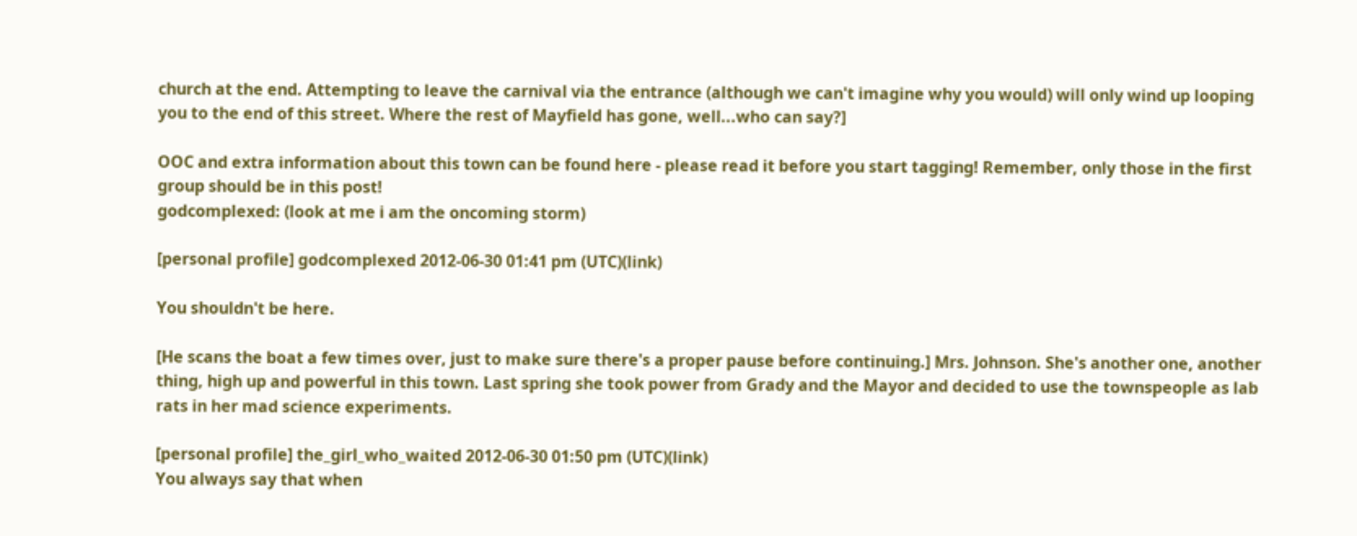church at the end. Attempting to leave the carnival via the entrance (although we can't imagine why you would) will only wind up looping you to the end of this street. Where the rest of Mayfield has gone, well...who can say?]

OOC and extra information about this town can be found here - please read it before you start tagging! Remember, only those in the first group should be in this post!
godcomplexed: (look at me i am the oncoming storm)

[personal profile] godcomplexed 2012-06-30 01:41 pm (UTC)(link)

You shouldn't be here.

[He scans the boat a few times over, just to make sure there's a proper pause before continuing.] Mrs. Johnson. She's another one, another thing, high up and powerful in this town. Last spring she took power from Grady and the Mayor and decided to use the townspeople as lab rats in her mad science experiments.

[personal profile] the_girl_who_waited 2012-06-30 01:50 pm (UTC)(link)
You always say that when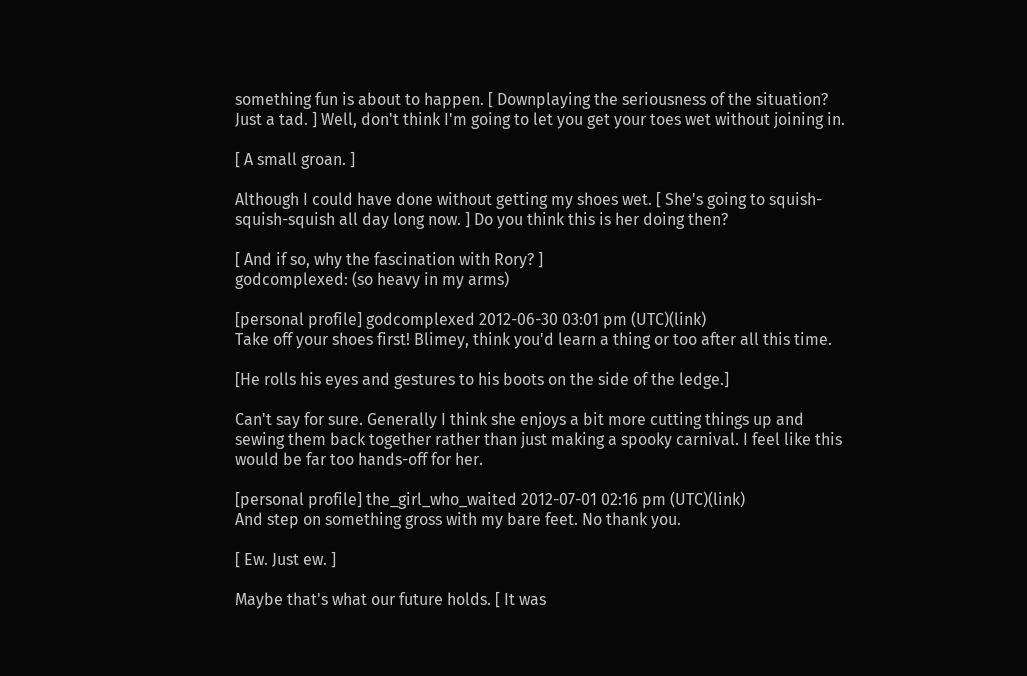something fun is about to happen. [ Downplaying the seriousness of the situation? Just a tad. ] Well, don't think I'm going to let you get your toes wet without joining in.

[ A small groan. ]

Although I could have done without getting my shoes wet. [ She's going to squish-squish-squish all day long now. ] Do you think this is her doing then?

[ And if so, why the fascination with Rory? ]
godcomplexed: (so heavy in my arms)

[personal profile] godcomplexed 2012-06-30 03:01 pm (UTC)(link)
Take off your shoes first! Blimey, think you'd learn a thing or too after all this time.

[He rolls his eyes and gestures to his boots on the side of the ledge.]

Can't say for sure. Generally I think she enjoys a bit more cutting things up and sewing them back together rather than just making a spooky carnival. I feel like this would be far too hands-off for her.

[personal profile] the_girl_who_waited 2012-07-01 02:16 pm (UTC)(link)
And step on something gross with my bare feet. No thank you.

[ Ew. Just ew. ]

Maybe that's what our future holds. [ It was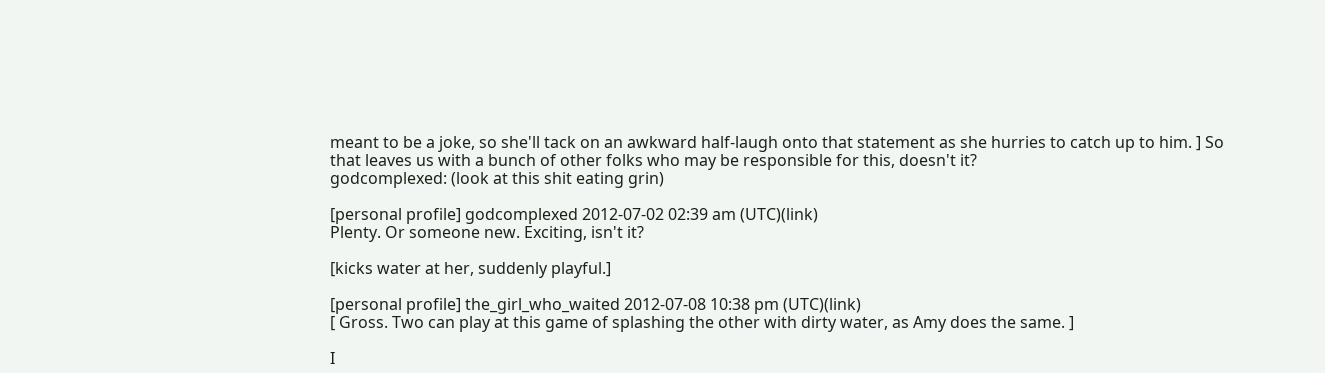meant to be a joke, so she'll tack on an awkward half-laugh onto that statement as she hurries to catch up to him. ] So that leaves us with a bunch of other folks who may be responsible for this, doesn't it?
godcomplexed: (look at this shit eating grin)

[personal profile] godcomplexed 2012-07-02 02:39 am (UTC)(link)
Plenty. Or someone new. Exciting, isn't it?

[kicks water at her, suddenly playful.]

[personal profile] the_girl_who_waited 2012-07-08 10:38 pm (UTC)(link)
[ Gross. Two can play at this game of splashing the other with dirty water, as Amy does the same. ]

I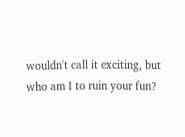wouldn't call it exciting, but who am I to ruin your fun?